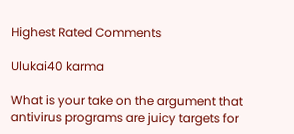Highest Rated Comments

Ulukai40 karma

What is your take on the argument that antivirus programs are juicy targets for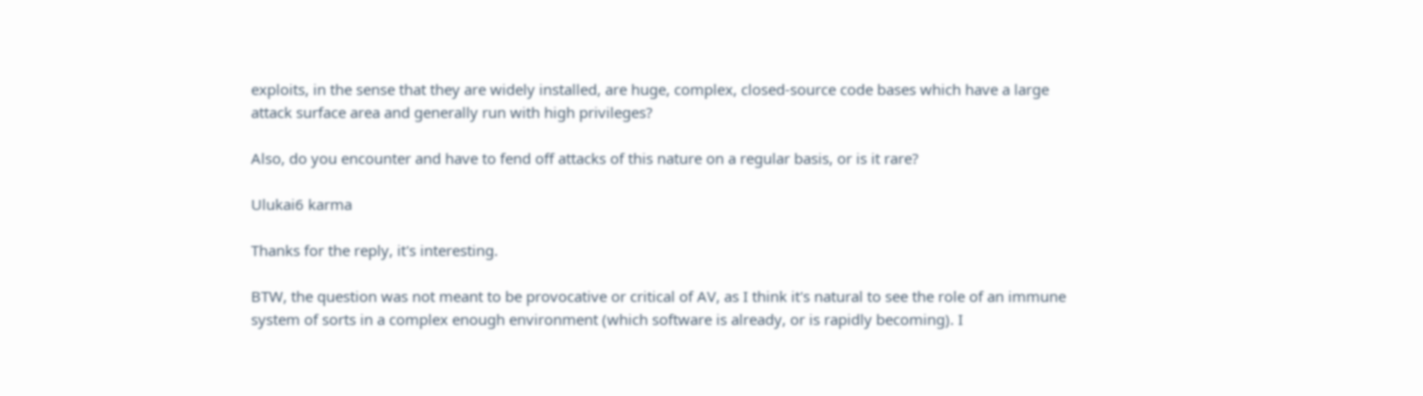exploits, in the sense that they are widely installed, are huge, complex, closed-source code bases which have a large attack surface area and generally run with high privileges?

Also, do you encounter and have to fend off attacks of this nature on a regular basis, or is it rare?

Ulukai6 karma

Thanks for the reply, it's interesting.

BTW, the question was not meant to be provocative or critical of AV, as I think it's natural to see the role of an immune system of sorts in a complex enough environment (which software is already, or is rapidly becoming). I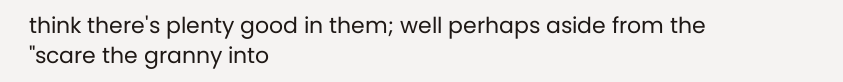think there's plenty good in them; well perhaps aside from the "scare the granny into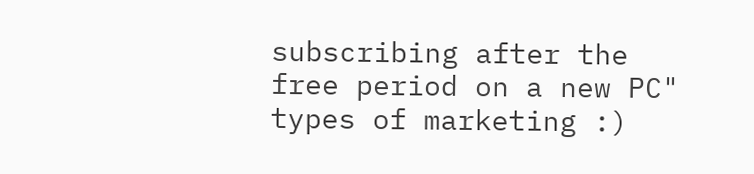subscribing after the free period on a new PC" types of marketing :)